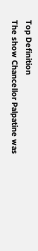Top Definition
The show Chancellor Palpatine was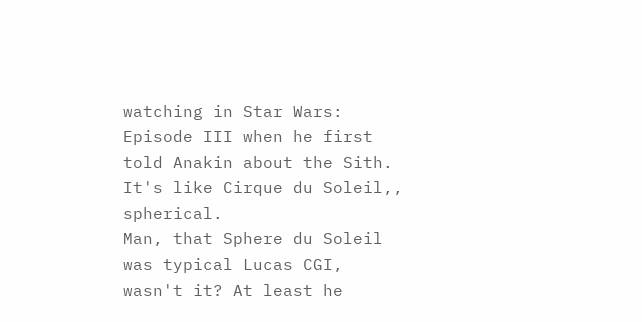watching in Star Wars: Episode III when he first told Anakin about the Sith. It's like Cirque du Soleil,, spherical.
Man, that Sphere du Soleil was typical Lucas CGI, wasn't it? At least he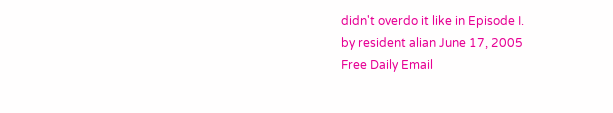didn't overdo it like in Episode I.
by resident alian June 17, 2005
Free Daily Email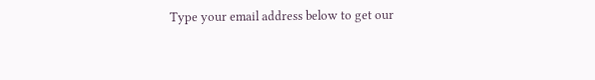Type your email address below to get our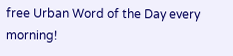free Urban Word of the Day every morning!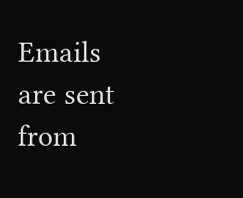Emails are sent from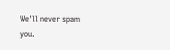We'll never spam you.